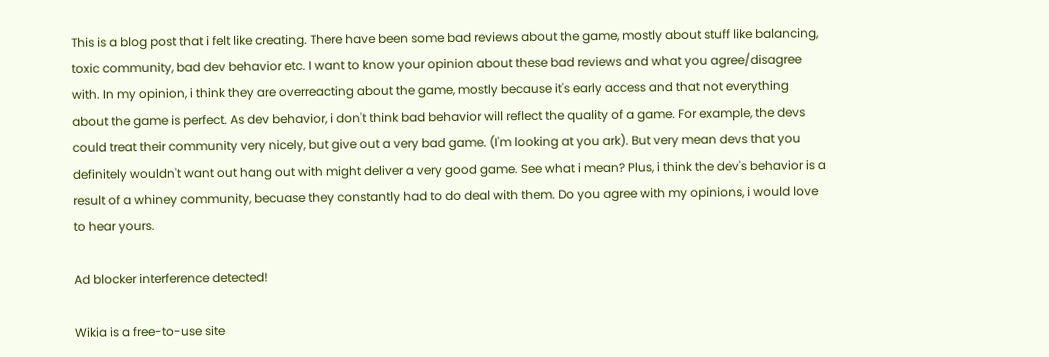This is a blog post that i felt like creating. There have been some bad reviews about the game, mostly about stuff like balancing, toxic community, bad dev behavior etc. I want to know your opinion about these bad reviews and what you agree/disagree with. In my opinion, i think they are overreacting about the game, mostly because it's early access and that not everything about the game is perfect. As dev behavior, i don't think bad behavior will reflect the quality of a game. For example, the devs could treat their community very nicely, but give out a very bad game. (I'm looking at you ark). But very mean devs that you definitely wouldn't want out hang out with might deliver a very good game. See what i mean? Plus, i think the dev's behavior is a result of a whiney community, becuase they constantly had to do deal with them. Do you agree with my opinions, i would love to hear yours.

Ad blocker interference detected!

Wikia is a free-to-use site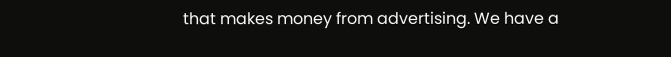that makes money from advertising. We have a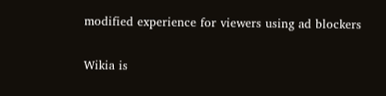modified experience for viewers using ad blockers

Wikia is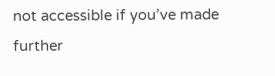not accessible if you’ve made further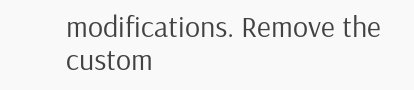modifications. Remove the custom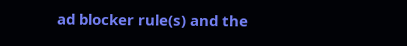ad blocker rule(s) and the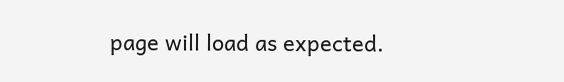page will load as expected.